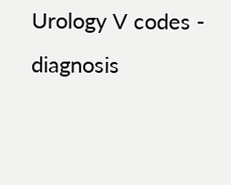Urology V codes - diagnosis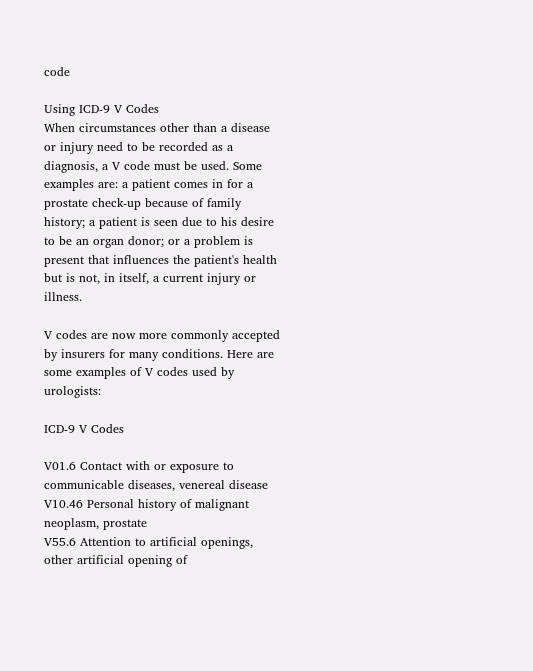code

Using ICD-9 V Codes
When circumstances other than a disease or injury need to be recorded as a diagnosis, a V code must be used. Some examples are: a patient comes in for a prostate check-up because of family history; a patient is seen due to his desire to be an organ donor; or a problem is present that influences the patient's health but is not, in itself, a current injury or illness.

V codes are now more commonly accepted by insurers for many conditions. Here are some examples of V codes used by urologists:

ICD-9 V Codes

V01.6 Contact with or exposure to communicable diseases, venereal disease
V10.46 Personal history of malignant neoplasm, prostate
V55.6 Attention to artificial openings, other artificial opening of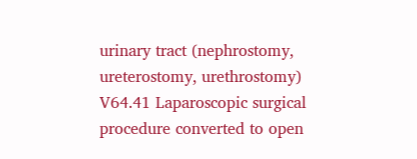urinary tract (nephrostomy, ureterostomy, urethrostomy)
V64.41 Laparoscopic surgical procedure converted to open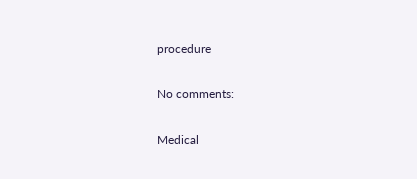procedure

No comments:

Medical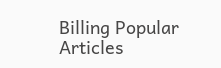Billing Popular Articles